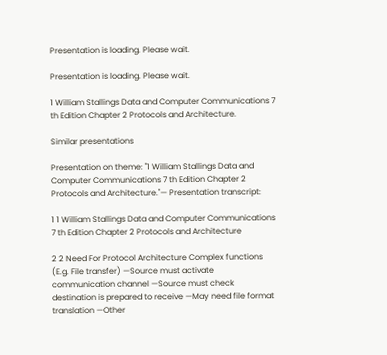Presentation is loading. Please wait.

Presentation is loading. Please wait.

1 William Stallings Data and Computer Communications 7 th Edition Chapter 2 Protocols and Architecture.

Similar presentations

Presentation on theme: "1 William Stallings Data and Computer Communications 7 th Edition Chapter 2 Protocols and Architecture."— Presentation transcript:

1 1 William Stallings Data and Computer Communications 7 th Edition Chapter 2 Protocols and Architecture

2 2 Need For Protocol Architecture Complex functions (E.g. File transfer) —Source must activate communication channel —Source must check destination is prepared to receive —May need file format translation —Other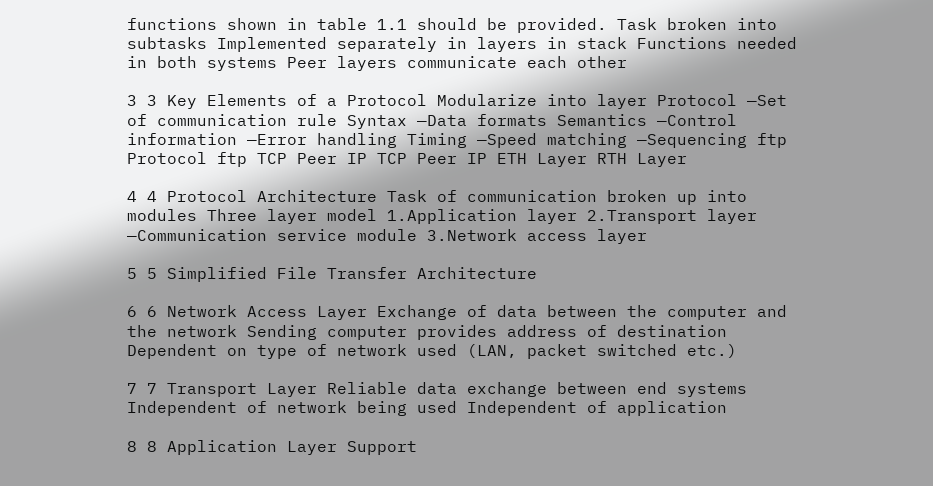functions shown in table 1.1 should be provided. Task broken into subtasks Implemented separately in layers in stack Functions needed in both systems Peer layers communicate each other

3 3 Key Elements of a Protocol Modularize into layer Protocol —Set of communication rule Syntax —Data formats Semantics —Control information —Error handling Timing —Speed matching —Sequencing ftp Protocol ftp TCP Peer IP TCP Peer IP ETH Layer RTH Layer

4 4 Protocol Architecture Task of communication broken up into modules Three layer model 1.Application layer 2.Transport layer —Communication service module 3.Network access layer

5 5 Simplified File Transfer Architecture

6 6 Network Access Layer Exchange of data between the computer and the network Sending computer provides address of destination Dependent on type of network used (LAN, packet switched etc.)

7 7 Transport Layer Reliable data exchange between end systems Independent of network being used Independent of application

8 8 Application Layer Support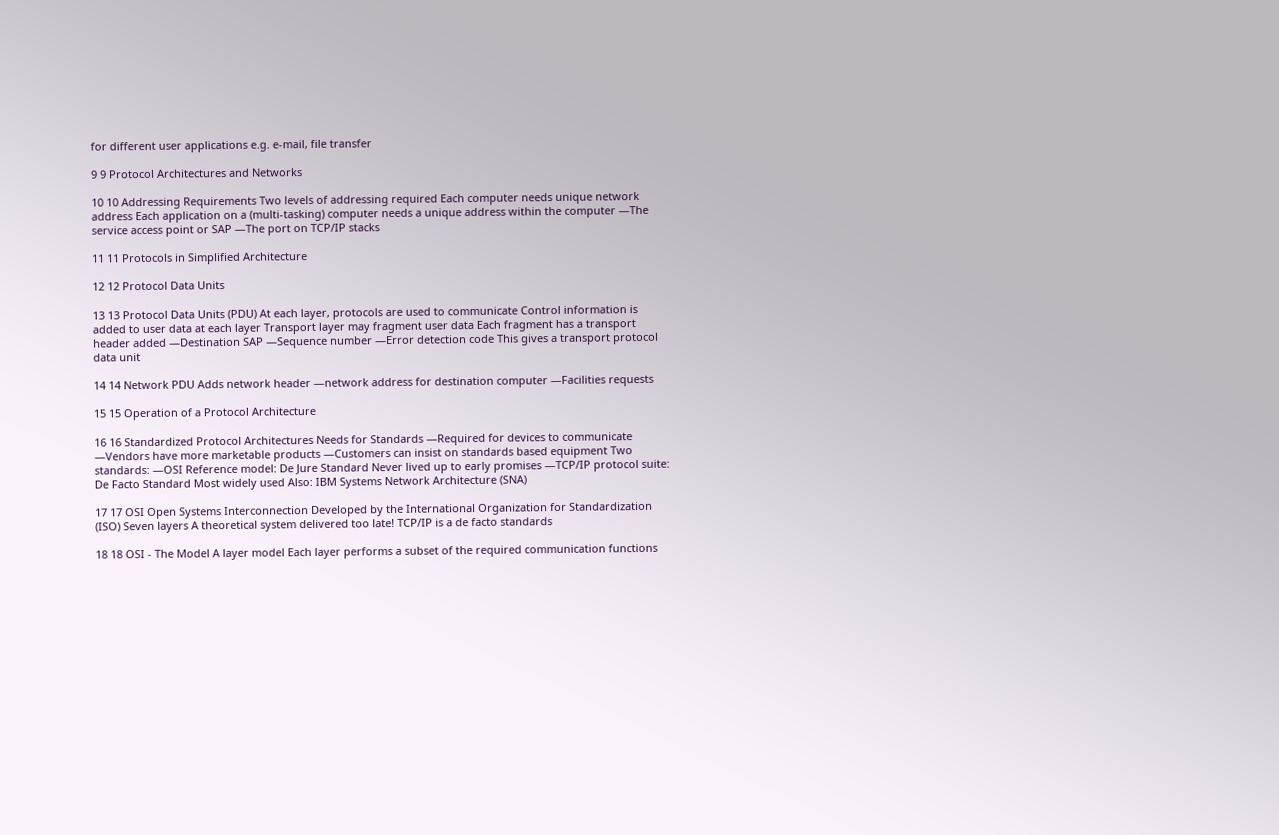for different user applications e.g. e-mail, file transfer

9 9 Protocol Architectures and Networks

10 10 Addressing Requirements Two levels of addressing required Each computer needs unique network address Each application on a (multi-tasking) computer needs a unique address within the computer —The service access point or SAP —The port on TCP/IP stacks

11 11 Protocols in Simplified Architecture

12 12 Protocol Data Units

13 13 Protocol Data Units (PDU) At each layer, protocols are used to communicate Control information is added to user data at each layer Transport layer may fragment user data Each fragment has a transport header added —Destination SAP —Sequence number —Error detection code This gives a transport protocol data unit

14 14 Network PDU Adds network header —network address for destination computer —Facilities requests

15 15 Operation of a Protocol Architecture

16 16 Standardized Protocol Architectures Needs for Standards —Required for devices to communicate —Vendors have more marketable products —Customers can insist on standards based equipment Two standards: —OSI Reference model: De Jure Standard Never lived up to early promises —TCP/IP protocol suite: De Facto Standard Most widely used Also: IBM Systems Network Architecture (SNA)

17 17 OSI Open Systems Interconnection Developed by the International Organization for Standardization (ISO) Seven layers A theoretical system delivered too late! TCP/IP is a de facto standards

18 18 OSI - The Model A layer model Each layer performs a subset of the required communication functions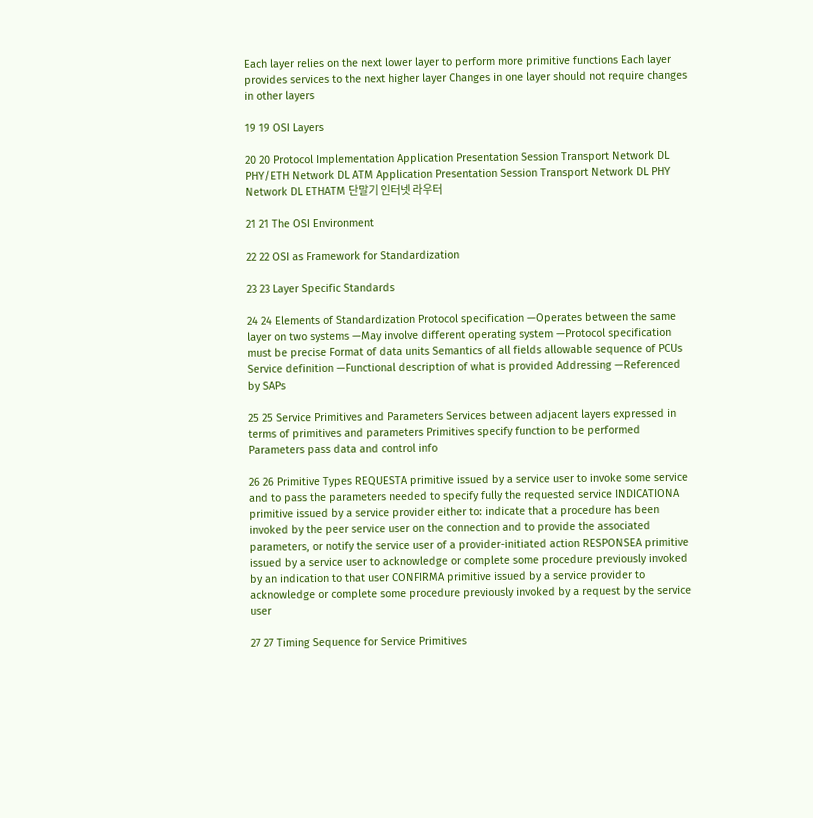Each layer relies on the next lower layer to perform more primitive functions Each layer provides services to the next higher layer Changes in one layer should not require changes in other layers

19 19 OSI Layers

20 20 Protocol Implementation Application Presentation Session Transport Network DL PHY/ETH Network DL ATM Application Presentation Session Transport Network DL PHY Network DL ETHATM 단말기 인터넷 라우터

21 21 The OSI Environment

22 22 OSI as Framework for Standardization

23 23 Layer Specific Standards

24 24 Elements of Standardization Protocol specification —Operates between the same layer on two systems —May involve different operating system —Protocol specification must be precise Format of data units Semantics of all fields allowable sequence of PCUs Service definition —Functional description of what is provided Addressing —Referenced by SAPs

25 25 Service Primitives and Parameters Services between adjacent layers expressed in terms of primitives and parameters Primitives specify function to be performed Parameters pass data and control info

26 26 Primitive Types REQUESTA primitive issued by a service user to invoke some service and to pass the parameters needed to specify fully the requested service INDICATIONA primitive issued by a service provider either to: indicate that a procedure has been invoked by the peer service user on the connection and to provide the associated parameters, or notify the service user of a provider-initiated action RESPONSEA primitive issued by a service user to acknowledge or complete some procedure previously invoked by an indication to that user CONFIRMA primitive issued by a service provider to acknowledge or complete some procedure previously invoked by a request by the service user

27 27 Timing Sequence for Service Primitives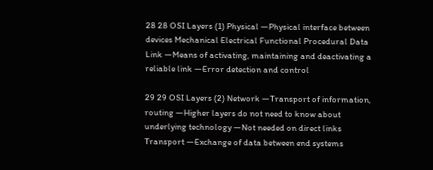28 28 OSI Layers (1) Physical —Physical interface between devices Mechanical Electrical Functional Procedural Data Link —Means of activating, maintaining and deactivating a reliable link —Error detection and control

29 29 OSI Layers (2) Network —Transport of information, routing —Higher layers do not need to know about underlying technology —Not needed on direct links Transport —Exchange of data between end systems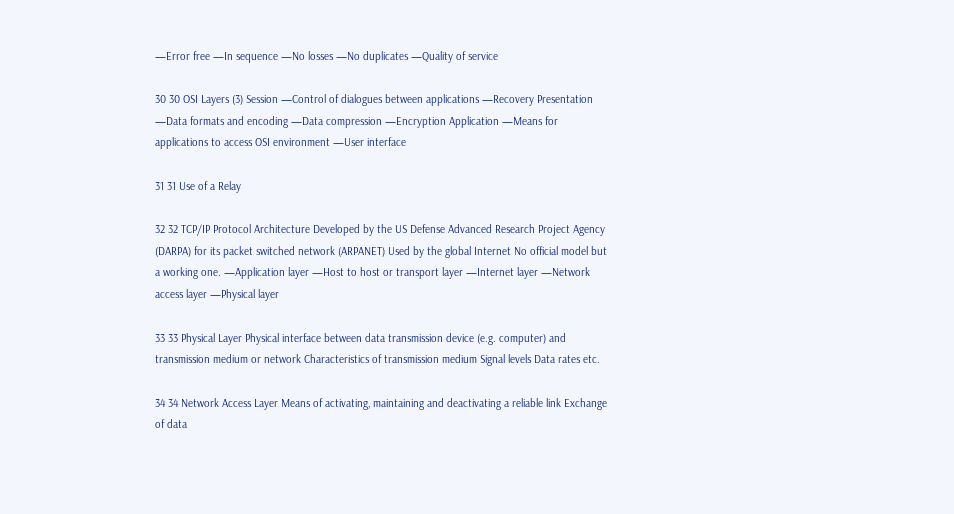—Error free —In sequence —No losses —No duplicates —Quality of service

30 30 OSI Layers (3) Session —Control of dialogues between applications —Recovery Presentation —Data formats and encoding —Data compression —Encryption Application —Means for applications to access OSI environment —User interface

31 31 Use of a Relay

32 32 TCP/IP Protocol Architecture Developed by the US Defense Advanced Research Project Agency (DARPA) for its packet switched network (ARPANET) Used by the global Internet No official model but a working one. —Application layer —Host to host or transport layer —Internet layer —Network access layer —Physical layer

33 33 Physical Layer Physical interface between data transmission device (e.g. computer) and transmission medium or network Characteristics of transmission medium Signal levels Data rates etc.

34 34 Network Access Layer Means of activating, maintaining and deactivating a reliable link Exchange of data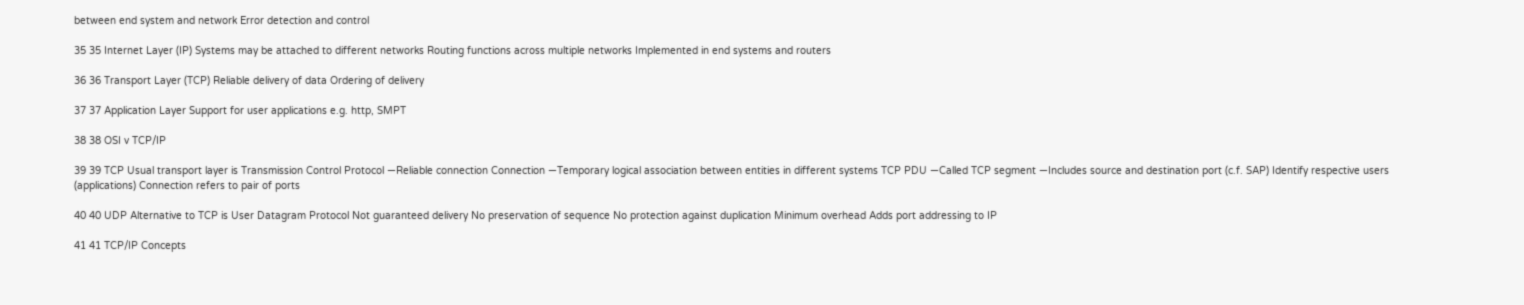between end system and network Error detection and control

35 35 Internet Layer (IP) Systems may be attached to different networks Routing functions across multiple networks Implemented in end systems and routers

36 36 Transport Layer (TCP) Reliable delivery of data Ordering of delivery

37 37 Application Layer Support for user applications e.g. http, SMPT

38 38 OSI v TCP/IP

39 39 TCP Usual transport layer is Transmission Control Protocol —Reliable connection Connection —Temporary logical association between entities in different systems TCP PDU —Called TCP segment —Includes source and destination port (c.f. SAP) Identify respective users (applications) Connection refers to pair of ports

40 40 UDP Alternative to TCP is User Datagram Protocol Not guaranteed delivery No preservation of sequence No protection against duplication Minimum overhead Adds port addressing to IP

41 41 TCP/IP Concepts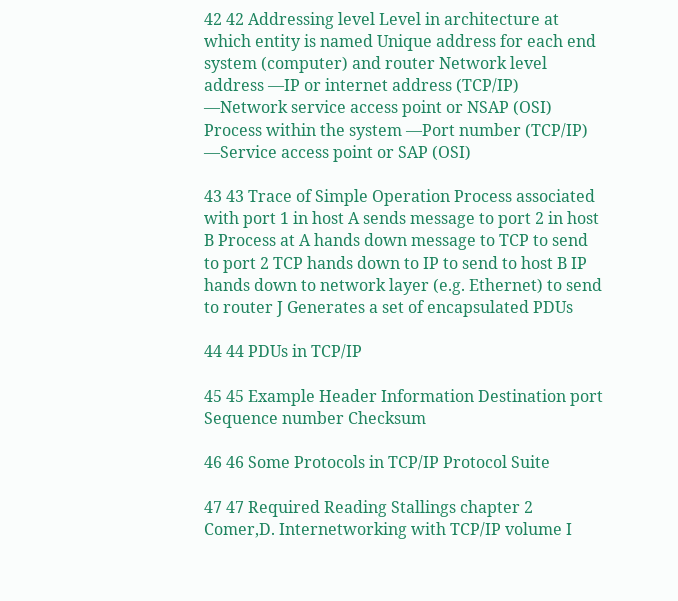42 42 Addressing level Level in architecture at which entity is named Unique address for each end system (computer) and router Network level address —IP or internet address (TCP/IP) —Network service access point or NSAP (OSI) Process within the system —Port number (TCP/IP) —Service access point or SAP (OSI)

43 43 Trace of Simple Operation Process associated with port 1 in host A sends message to port 2 in host B Process at A hands down message to TCP to send to port 2 TCP hands down to IP to send to host B IP hands down to network layer (e.g. Ethernet) to send to router J Generates a set of encapsulated PDUs

44 44 PDUs in TCP/IP

45 45 Example Header Information Destination port Sequence number Checksum

46 46 Some Protocols in TCP/IP Protocol Suite

47 47 Required Reading Stallings chapter 2 Comer,D. Internetworking with TCP/IP volume I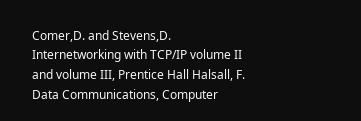Comer,D. and Stevens,D. Internetworking with TCP/IP volume II and volume III, Prentice Hall Halsall, F. Data Communications, Computer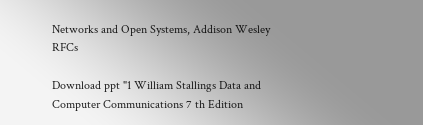Networks and Open Systems, Addison Wesley RFCs

Download ppt "1 William Stallings Data and Computer Communications 7 th Edition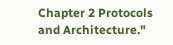Chapter 2 Protocols and Architecture."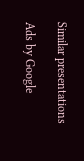Similar presentations

Ads by Google